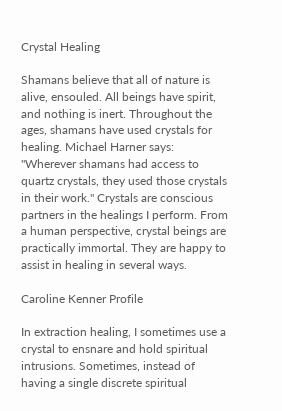Crystal Healing

Shamans believe that all of nature is alive, ensouled. All beings have spirit, and nothing is inert. Throughout the ages, shamans have used crystals for healing. Michael Harner says: "Wherever shamans had access to quartz crystals, they used those crystals in their work." Crystals are conscious partners in the healings I perform. From a human perspective, crystal beings are practically immortal. They are happy to assist in healing in several ways.

Caroline Kenner Profile

In extraction healing, I sometimes use a crystal to ensnare and hold spiritual intrusions. Sometimes, instead of having a single discrete spiritual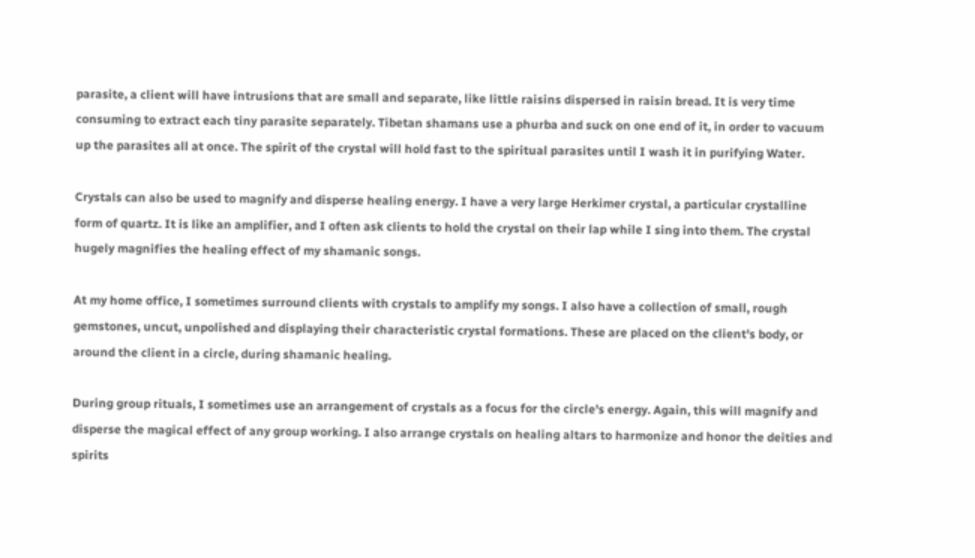parasite, a client will have intrusions that are small and separate, like little raisins dispersed in raisin bread. It is very time consuming to extract each tiny parasite separately. Tibetan shamans use a phurba and suck on one end of it, in order to vacuum up the parasites all at once. The spirit of the crystal will hold fast to the spiritual parasites until I wash it in purifying Water.

Crystals can also be used to magnify and disperse healing energy. I have a very large Herkimer crystal, a particular crystalline form of quartz. It is like an amplifier, and I often ask clients to hold the crystal on their lap while I sing into them. The crystal hugely magnifies the healing effect of my shamanic songs.

At my home office, I sometimes surround clients with crystals to amplify my songs. I also have a collection of small, rough gemstones, uncut, unpolished and displaying their characteristic crystal formations. These are placed on the client's body, or around the client in a circle, during shamanic healing.

During group rituals, I sometimes use an arrangement of crystals as a focus for the circle's energy. Again, this will magnify and disperse the magical effect of any group working. I also arrange crystals on healing altars to harmonize and honor the deities and spirits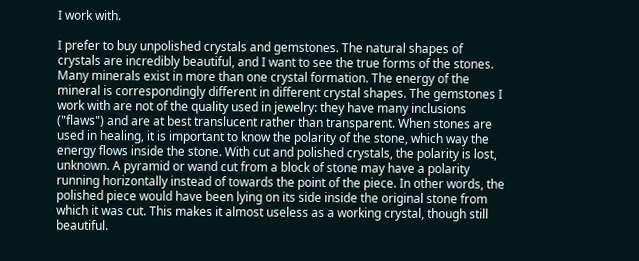I work with.

I prefer to buy unpolished crystals and gemstones. The natural shapes of crystals are incredibly beautiful, and I want to see the true forms of the stones. Many minerals exist in more than one crystal formation. The energy of the mineral is correspondingly different in different crystal shapes. The gemstones I work with are not of the quality used in jewelry: they have many inclusions ("flaws") and are at best translucent rather than transparent. When stones are used in healing, it is important to know the polarity of the stone, which way the energy flows inside the stone. With cut and polished crystals, the polarity is lost, unknown. A pyramid or wand cut from a block of stone may have a polarity running horizontally instead of towards the point of the piece. In other words, the polished piece would have been lying on its side inside the original stone from which it was cut. This makes it almost useless as a working crystal, though still beautiful.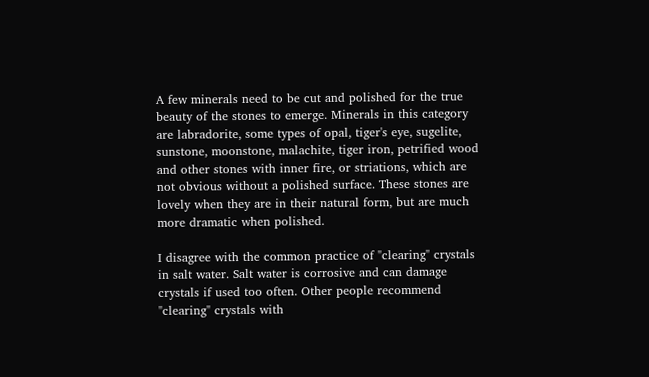A few minerals need to be cut and polished for the true beauty of the stones to emerge. Minerals in this category are labradorite, some types of opal, tiger's eye, sugelite, sunstone, moonstone, malachite, tiger iron, petrified wood and other stones with inner fire, or striations, which are not obvious without a polished surface. These stones are lovely when they are in their natural form, but are much more dramatic when polished.

I disagree with the common practice of "clearing" crystals in salt water. Salt water is corrosive and can damage crystals if used too often. Other people recommend "clearing" crystals with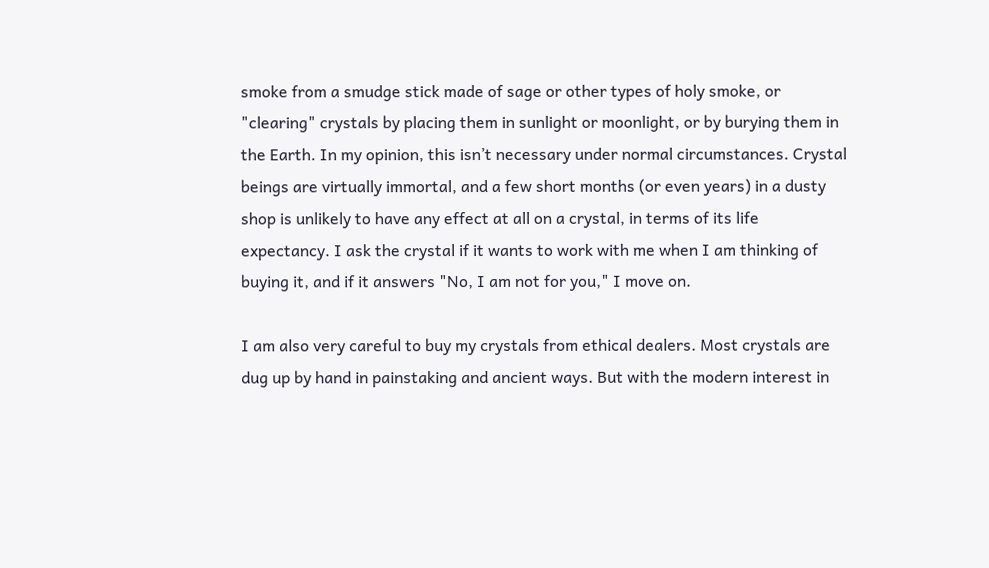smoke from a smudge stick made of sage or other types of holy smoke, or "clearing" crystals by placing them in sunlight or moonlight, or by burying them in the Earth. In my opinion, this isn’t necessary under normal circumstances. Crystal beings are virtually immortal, and a few short months (or even years) in a dusty shop is unlikely to have any effect at all on a crystal, in terms of its life expectancy. I ask the crystal if it wants to work with me when I am thinking of buying it, and if it answers "No, I am not for you," I move on.

I am also very careful to buy my crystals from ethical dealers. Most crystals are dug up by hand in painstaking and ancient ways. But with the modern interest in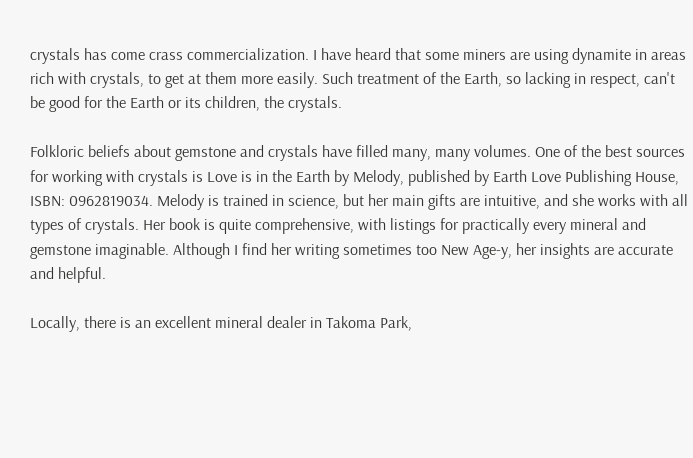crystals has come crass commercialization. I have heard that some miners are using dynamite in areas rich with crystals, to get at them more easily. Such treatment of the Earth, so lacking in respect, can't be good for the Earth or its children, the crystals.

Folkloric beliefs about gemstone and crystals have filled many, many volumes. One of the best sources for working with crystals is Love is in the Earth by Melody, published by Earth Love Publishing House, ISBN: 0962819034. Melody is trained in science, but her main gifts are intuitive, and she works with all types of crystals. Her book is quite comprehensive, with listings for practically every mineral and gemstone imaginable. Although I find her writing sometimes too New Age-y, her insights are accurate and helpful.

Locally, there is an excellent mineral dealer in Takoma Park,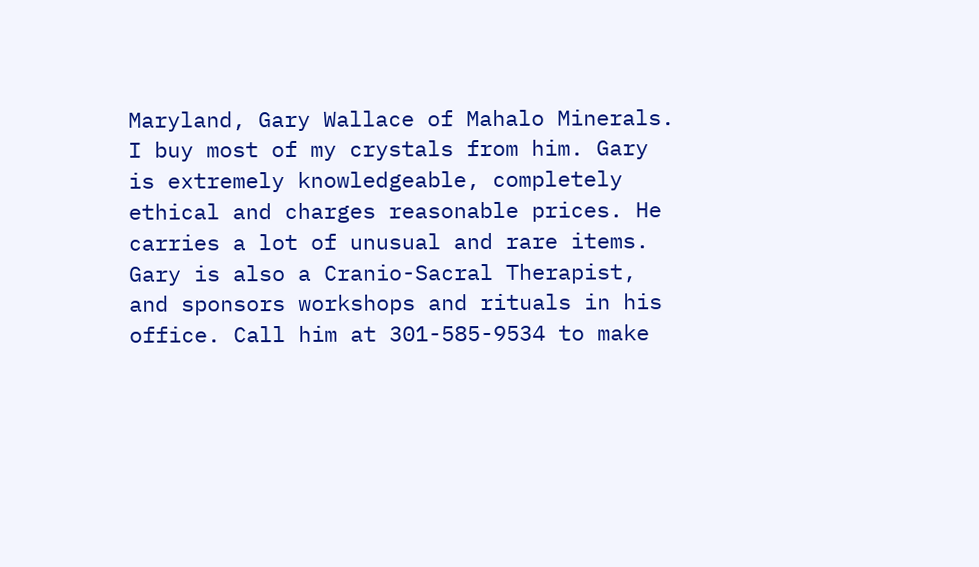Maryland, Gary Wallace of Mahalo Minerals. I buy most of my crystals from him. Gary is extremely knowledgeable, completely ethical and charges reasonable prices. He carries a lot of unusual and rare items. Gary is also a Cranio-Sacral Therapist, and sponsors workshops and rituals in his office. Call him at 301-585-9534 to make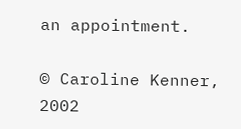an appointment.

© Caroline Kenner, 2002